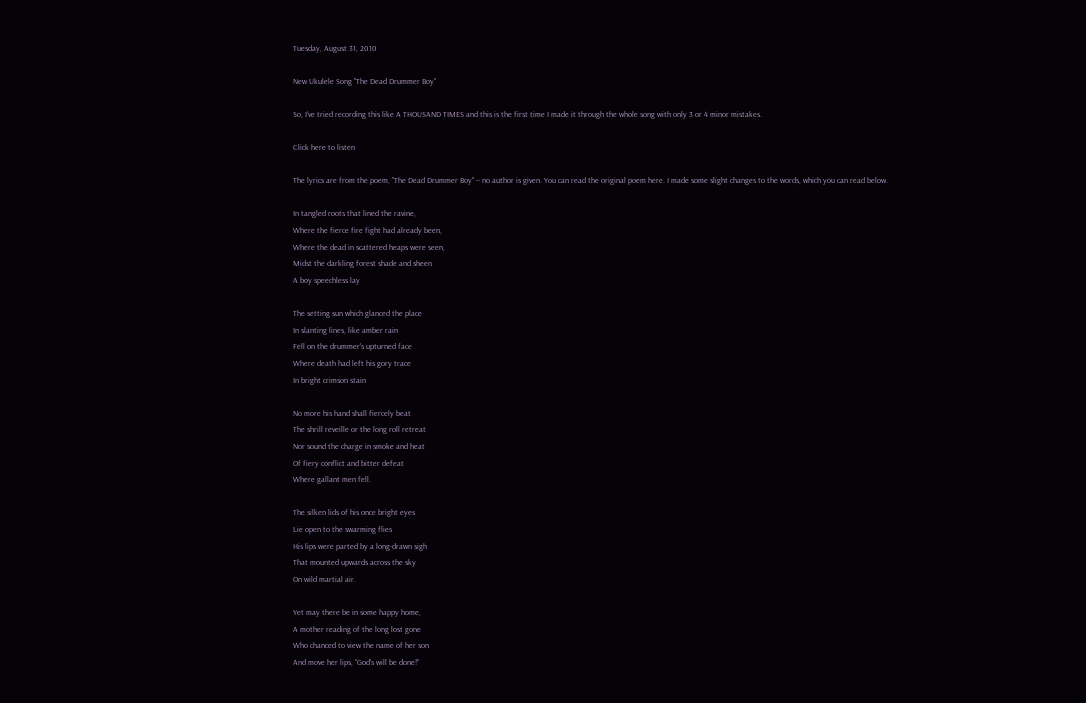Tuesday, August 31, 2010

New Ukulele Song "The Dead Drummer Boy"

So, I've tried recording this like A THOUSAND TIMES and this is the first time I made it through the whole song with only 3 or 4 minor mistakes.

Click here to listen

The lyrics are from the poem, "The Dead Drummer Boy" -- no author is given. You can read the original poem here. I made some slight changes to the words, which you can read below.

In tangled roots that lined the ravine,
Where the fierce fire fight had already been,
Where the dead in scattered heaps were seen,
Midst the darkling forest shade and sheen
A boy speechless lay

The setting sun which glanced the place
In slanting lines, like amber rain
Fell on the drummer's upturned face
Where death had left his gory trace
In bright crimson stain

No more his hand shall fiercely beat
The shrill reveille or the long roll retreat
Nor sound the charge in smoke and heat
Of fiery conflict and bitter defeat
Where gallant men fell.

The silken lids of his once bright eyes
Lie open to the swarming flies
His lips were parted by a long-drawn sigh
That mounted upwards across the sky
On wild martial air.

Yet may there be in some happy home,
A mother reading of the long lost gone
Who chanced to view the name of her son
And move her lips, “God's will be done!”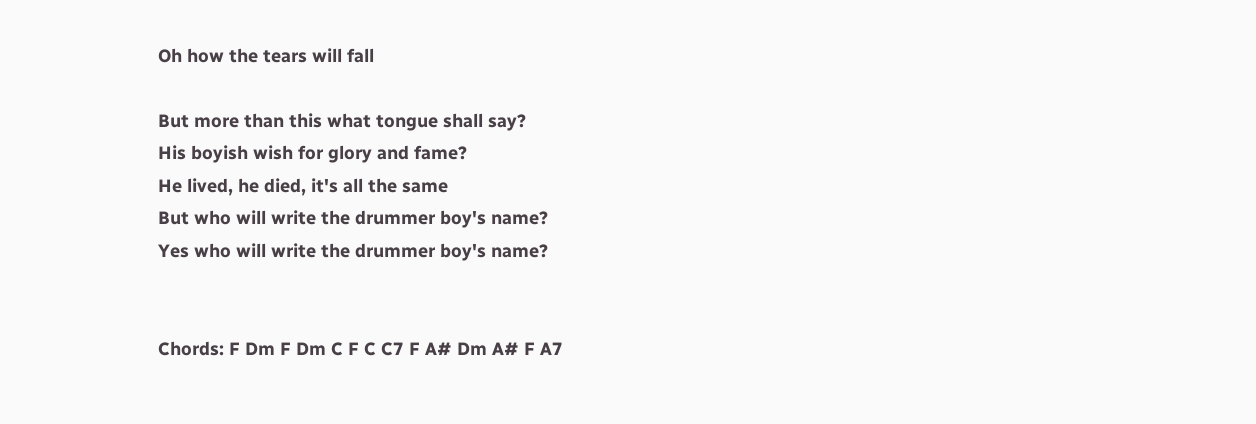Oh how the tears will fall

But more than this what tongue shall say?
His boyish wish for glory and fame?
He lived, he died, it's all the same
But who will write the drummer boy's name?
Yes who will write the drummer boy's name?


Chords: F Dm F Dm C F C C7 F A# Dm A# F A7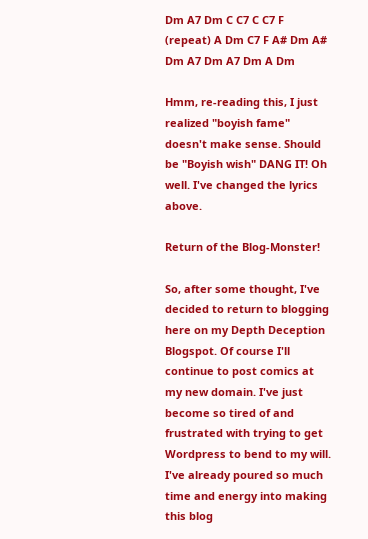Dm A7 Dm C C7 C C7 F (repeat) A Dm C7 F A# Dm A# Dm A7 Dm A7 Dm A Dm

Hmm, re-reading this, I just realized "boyish fame" doesn't make sense. Should be "Boyish wish" DANG IT! Oh well. I've changed the lyrics above.

Return of the Blog-Monster!

So, after some thought, I've decided to return to blogging here on my Depth Deception Blogspot. Of course I'll continue to post comics at my new domain. I've just become so tired of and frustrated with trying to get Wordpress to bend to my will. I've already poured so much time and energy into making this blog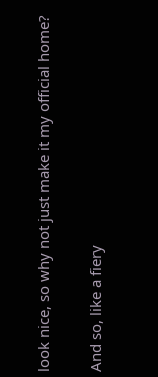look nice, so why not just make it my official home?

And so, like a fiery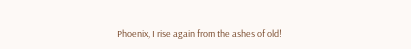Phoenix, I rise again from the ashes of old!